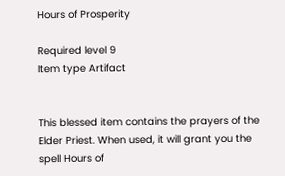Hours of Prosperity

Required level 9
Item type Artifact


This blessed item contains the prayers of the Elder Priest. When used, it will grant you the spell Hours of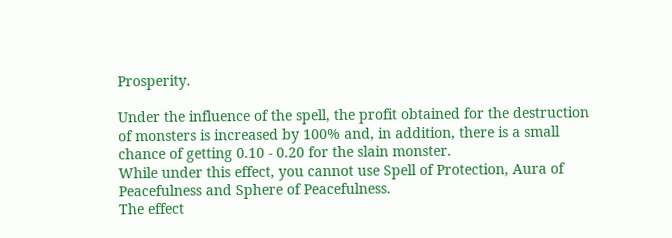Prosperity.

Under the influence of the spell, the profit obtained for the destruction of monsters is increased by 100% and, in addition, there is a small chance of getting 0.10 - 0.20 for the slain monster.
While under this effect, you cannot use Spell of Protection, Aura of Peacefulness and Sphere of Peacefulness.
The effect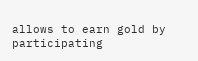allows to earn gold by participating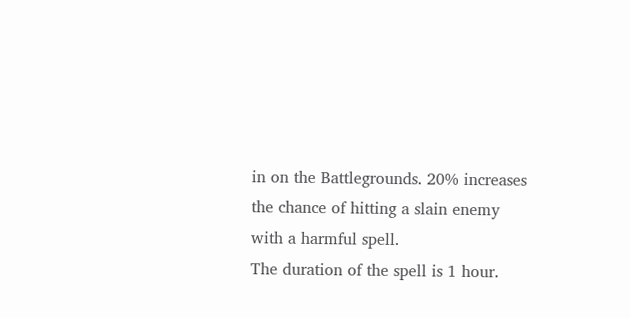in on the Battlegrounds. 20% increases the chance of hitting a slain enemy with a harmful spell.
The duration of the spell is 1 hour.